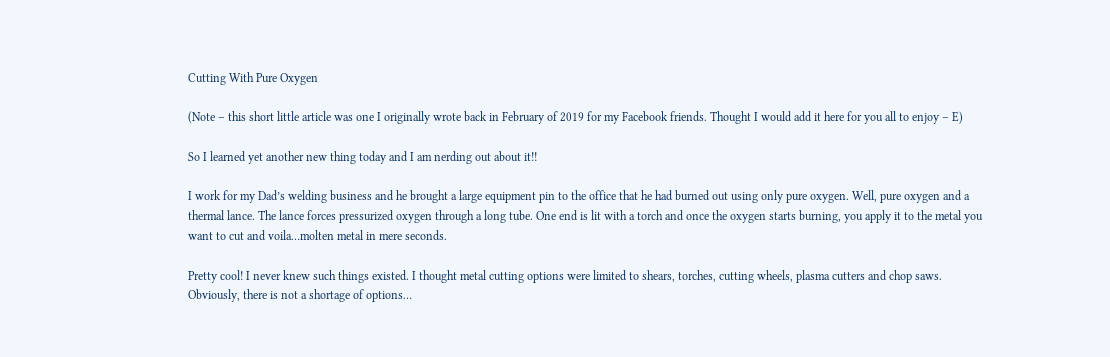Cutting With Pure Oxygen

(Note – this short little article was one I originally wrote back in February of 2019 for my Facebook friends. Thought I would add it here for you all to enjoy – E)

So I learned yet another new thing today and I am nerding out about it!!

I work for my Dad’s welding business and he brought a large equipment pin to the office that he had burned out using only pure oxygen. Well, pure oxygen and a thermal lance. The lance forces pressurized oxygen through a long tube. One end is lit with a torch and once the oxygen starts burning, you apply it to the metal you want to cut and voila…molten metal in mere seconds.

Pretty cool! I never knew such things existed. I thought metal cutting options were limited to shears, torches, cutting wheels, plasma cutters and chop saws. Obviously, there is not a shortage of options…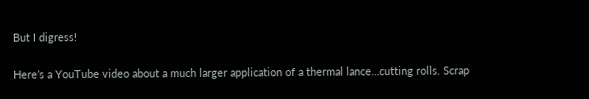But I digress!

Here’s a YouTube video about a much larger application of a thermal lance…cutting rolls. Scrap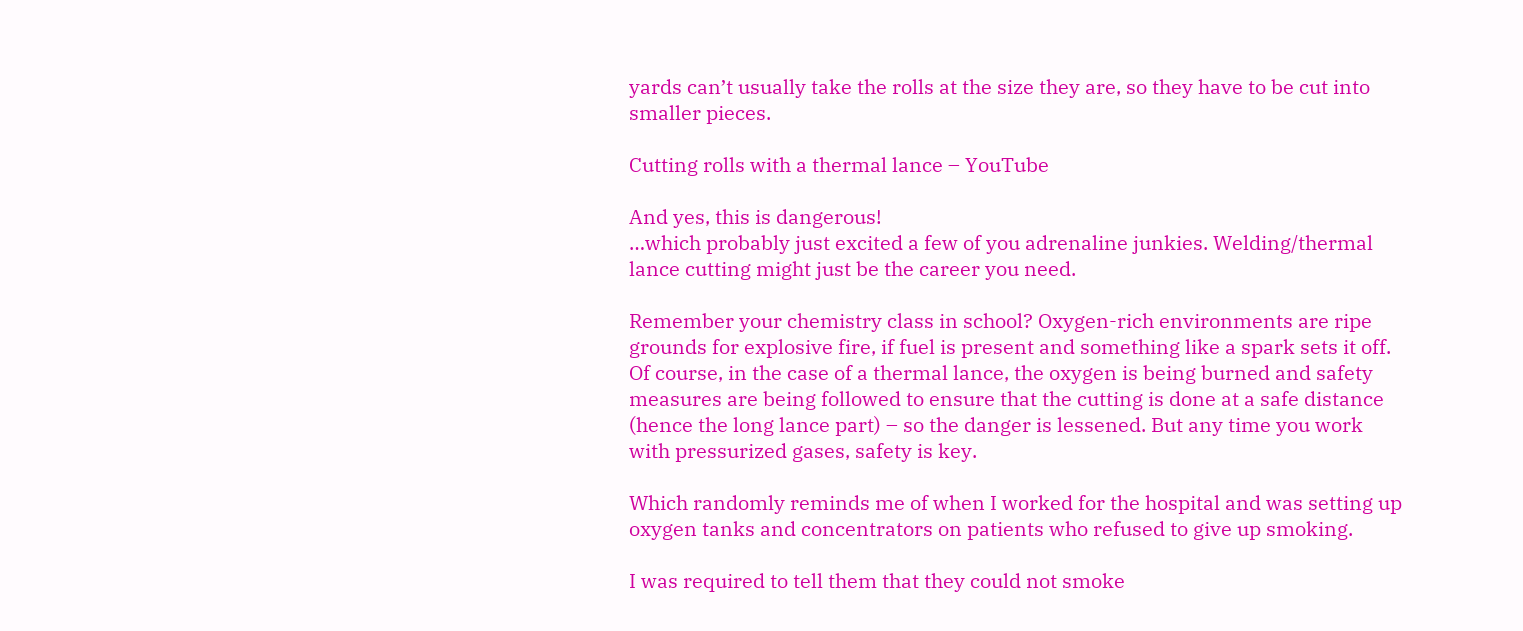yards can’t usually take the rolls at the size they are, so they have to be cut into smaller pieces.

Cutting rolls with a thermal lance – YouTube

And yes, this is dangerous!
…which probably just excited a few of you adrenaline junkies. Welding/thermal lance cutting might just be the career you need.

Remember your chemistry class in school? Oxygen-rich environments are ripe grounds for explosive fire, if fuel is present and something like a spark sets it off. Of course, in the case of a thermal lance, the oxygen is being burned and safety measures are being followed to ensure that the cutting is done at a safe distance (hence the long lance part) – so the danger is lessened. But any time you work with pressurized gases, safety is key.

Which randomly reminds me of when I worked for the hospital and was setting up oxygen tanks and concentrators on patients who refused to give up smoking.

I was required to tell them that they could not smoke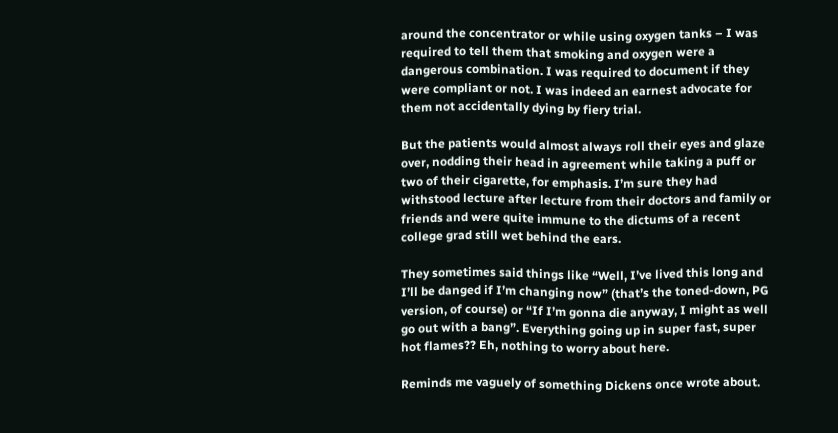around the concentrator or while using oxygen tanks – I was required to tell them that smoking and oxygen were a dangerous combination. I was required to document if they were compliant or not. I was indeed an earnest advocate for them not accidentally dying by fiery trial.

But the patients would almost always roll their eyes and glaze over, nodding their head in agreement while taking a puff or two of their cigarette, for emphasis. I’m sure they had withstood lecture after lecture from their doctors and family or friends and were quite immune to the dictums of a recent college grad still wet behind the ears.

They sometimes said things like “Well, I’ve lived this long and I’ll be danged if I’m changing now” (that’s the toned-down, PG version, of course) or “If I’m gonna die anyway, I might as well go out with a bang”. Everything going up in super fast, super hot flames?? Eh, nothing to worry about here.

Reminds me vaguely of something Dickens once wrote about.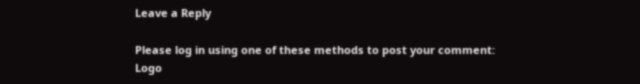Leave a Reply

Please log in using one of these methods to post your comment: Logo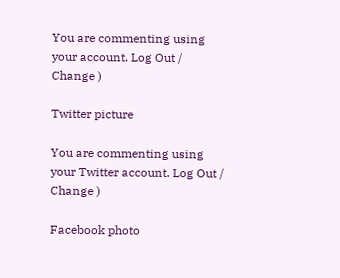You are commenting using your account. Log Out /  Change )

Twitter picture

You are commenting using your Twitter account. Log Out /  Change )

Facebook photo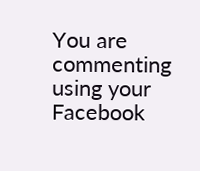You are commenting using your Facebook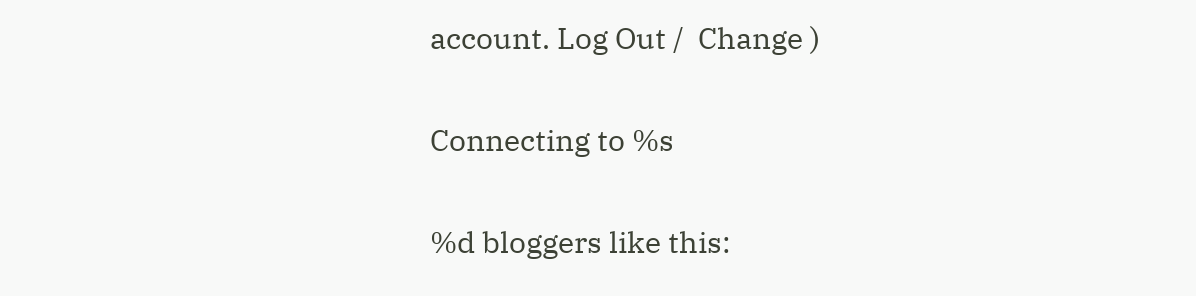account. Log Out /  Change )

Connecting to %s

%d bloggers like this: